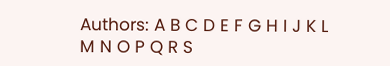Authors: A B C D E F G H I J K L M N O P Q R S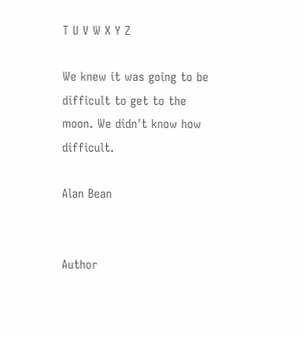T U V W X Y Z

We knew it was going to be difficult to get to the moon. We didn't know how difficult.

Alan Bean


Author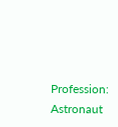Profession: Astronaut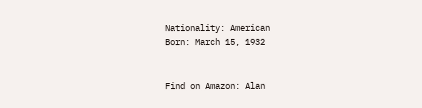Nationality: American
Born: March 15, 1932


Find on Amazon: Alan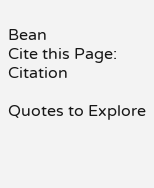Bean
Cite this Page: Citation

Quotes to Explore